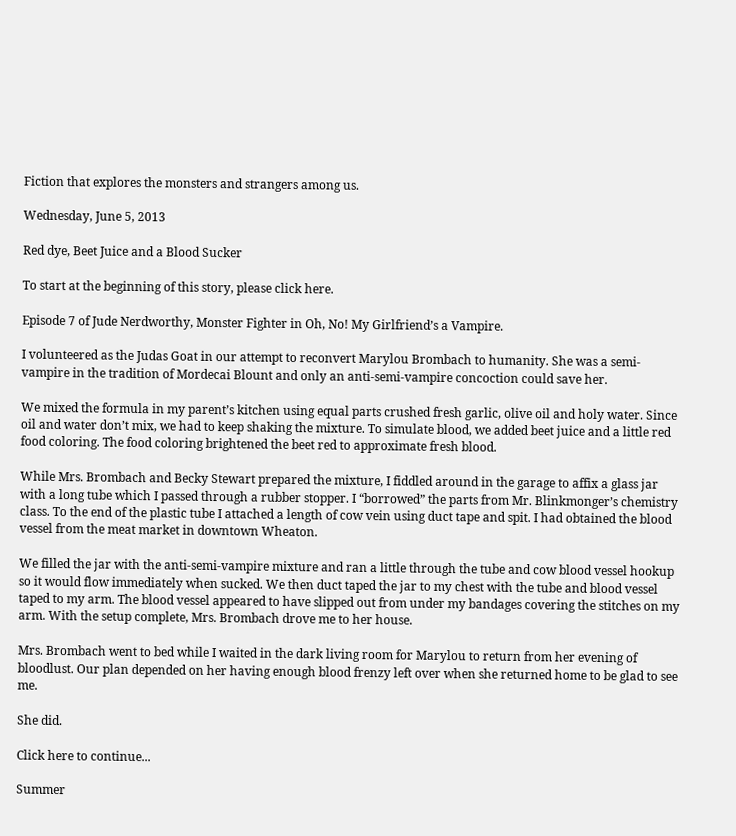Fiction that explores the monsters and strangers among us.

Wednesday, June 5, 2013

Red dye, Beet Juice and a Blood Sucker

To start at the beginning of this story, please click here.

Episode 7 of Jude Nerdworthy, Monster Fighter in Oh, No! My Girlfriend’s a Vampire.

I volunteered as the Judas Goat in our attempt to reconvert Marylou Brombach to humanity. She was a semi-vampire in the tradition of Mordecai Blount and only an anti-semi-vampire concoction could save her.

We mixed the formula in my parent’s kitchen using equal parts crushed fresh garlic, olive oil and holy water. Since oil and water don’t mix, we had to keep shaking the mixture. To simulate blood, we added beet juice and a little red food coloring. The food coloring brightened the beet red to approximate fresh blood.

While Mrs. Brombach and Becky Stewart prepared the mixture, I fiddled around in the garage to affix a glass jar with a long tube which I passed through a rubber stopper. I “borrowed” the parts from Mr. Blinkmonger’s chemistry class. To the end of the plastic tube I attached a length of cow vein using duct tape and spit. I had obtained the blood vessel from the meat market in downtown Wheaton.

We filled the jar with the anti-semi-vampire mixture and ran a little through the tube and cow blood vessel hookup so it would flow immediately when sucked. We then duct taped the jar to my chest with the tube and blood vessel taped to my arm. The blood vessel appeared to have slipped out from under my bandages covering the stitches on my arm. With the setup complete, Mrs. Brombach drove me to her house.

Mrs. Brombach went to bed while I waited in the dark living room for Marylou to return from her evening of bloodlust. Our plan depended on her having enough blood frenzy left over when she returned home to be glad to see me.

She did.

Click here to continue...

Summer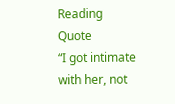Reading Quote
“I got intimate with her, not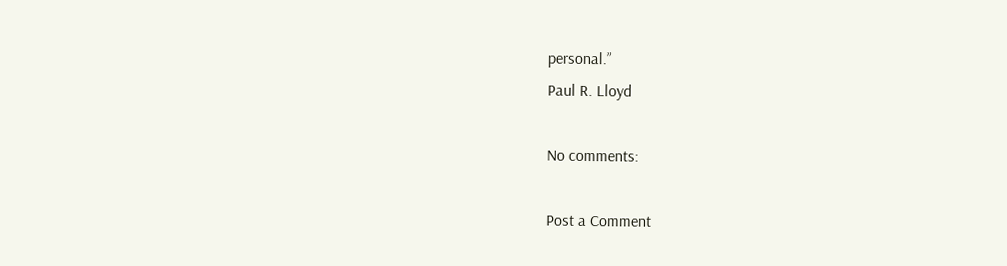personal.”
Paul R. Lloyd

No comments:

Post a Comment